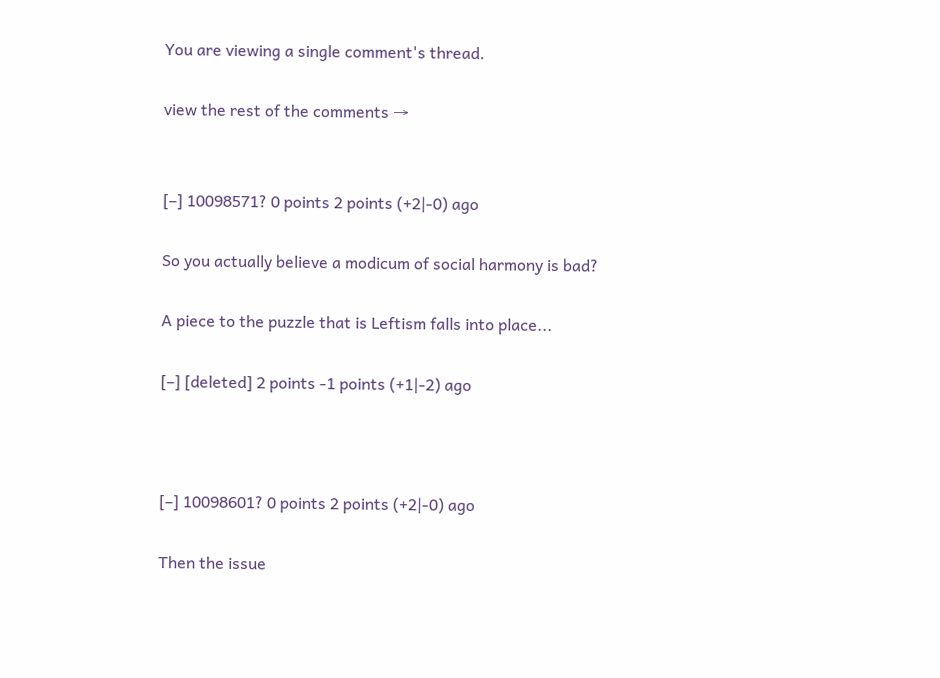You are viewing a single comment's thread.

view the rest of the comments →


[–] 10098571? 0 points 2 points (+2|-0) ago

So you actually believe a modicum of social harmony is bad?

A piece to the puzzle that is Leftism falls into place...

[–] [deleted] 2 points -1 points (+1|-2) ago



[–] 10098601? 0 points 2 points (+2|-0) ago

Then the issue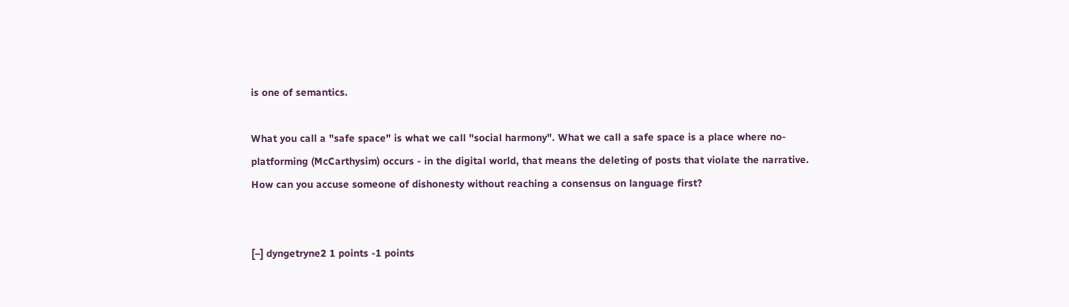is one of semantics.

What you call a "safe space" is what we call "social harmony". What we call a safe space is a place where no-platforming (McCarthysim) occurs - in the digital world, that means the deleting of posts that violate the narrative. How can you accuse someone of dishonesty without reaching a consensus on language first?


[–] dyngetryne2 1 points -1 points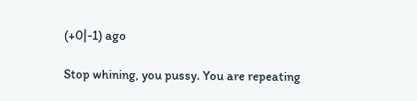(+0|-1) ago

Stop whining, you pussy. You are repeating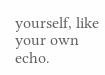yourself, like your own echo.